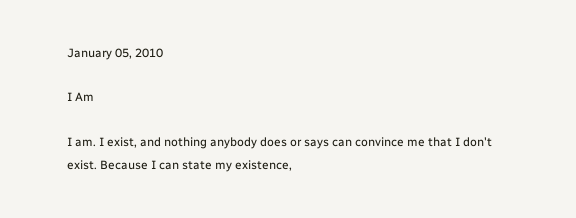January 05, 2010

I Am

I am. I exist, and nothing anybody does or says can convince me that I don't exist. Because I can state my existence,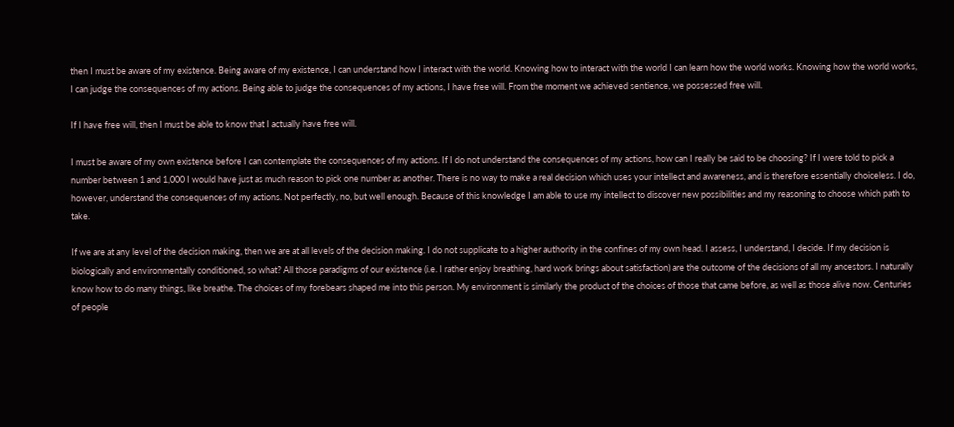then I must be aware of my existence. Being aware of my existence, I can understand how I interact with the world. Knowing how to interact with the world I can learn how the world works. Knowing how the world works, I can judge the consequences of my actions. Being able to judge the consequences of my actions, I have free will. From the moment we achieved sentience, we possessed free will.

If I have free will, then I must be able to know that I actually have free will.

I must be aware of my own existence before I can contemplate the consequences of my actions. If I do not understand the consequences of my actions, how can I really be said to be choosing? If I were told to pick a number between 1 and 1,000 I would have just as much reason to pick one number as another. There is no way to make a real decision which uses your intellect and awareness, and is therefore essentially choiceless. I do, however, understand the consequences of my actions. Not perfectly, no, but well enough. Because of this knowledge I am able to use my intellect to discover new possibilities and my reasoning to choose which path to take.

If we are at any level of the decision making, then we are at all levels of the decision making. I do not supplicate to a higher authority in the confines of my own head. I assess, I understand, I decide. If my decision is biologically and environmentally conditioned, so what? All those paradigms of our existence (i.e. I rather enjoy breathing, hard work brings about satisfaction) are the outcome of the decisions of all my ancestors. I naturally know how to do many things, like breathe. The choices of my forebears shaped me into this person. My environment is similarly the product of the choices of those that came before, as well as those alive now. Centuries of people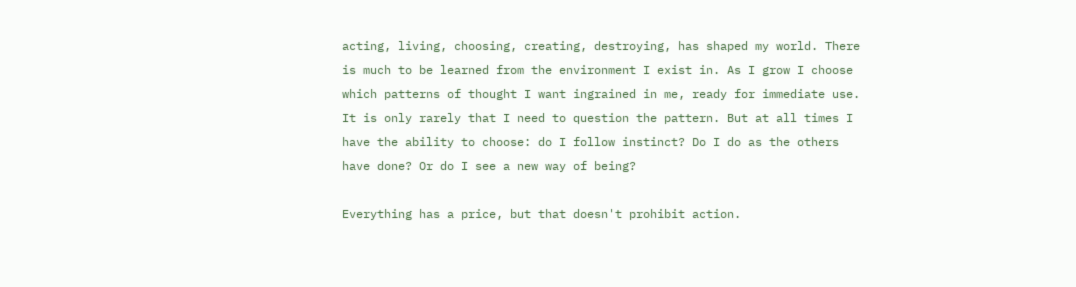acting, living, choosing, creating, destroying, has shaped my world. There is much to be learned from the environment I exist in. As I grow I choose which patterns of thought I want ingrained in me, ready for immediate use. It is only rarely that I need to question the pattern. But at all times I have the ability to choose: do I follow instinct? Do I do as the others have done? Or do I see a new way of being?

Everything has a price, but that doesn't prohibit action.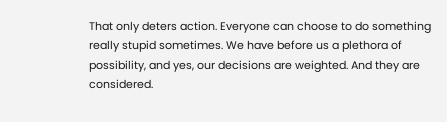That only deters action. Everyone can choose to do something really stupid sometimes. We have before us a plethora of possibility, and yes, our decisions are weighted. And they are considered.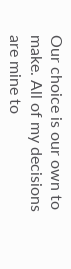Our choice is our own to make. All of my decisions are mine to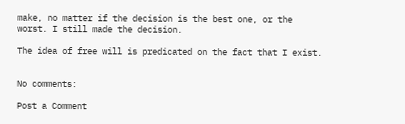make, no matter if the decision is the best one, or the worst. I still made the decision.

The idea of free will is predicated on the fact that I exist.


No comments:

Post a Comment